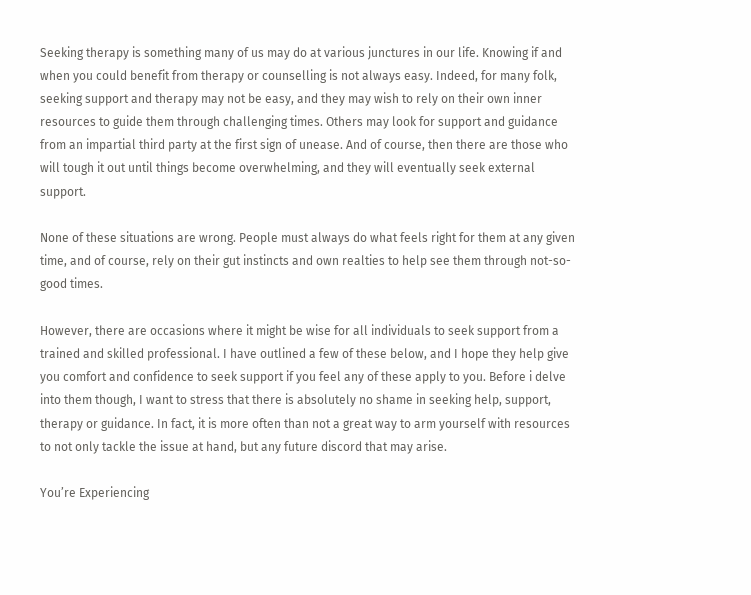Seeking therapy is something many of us may do at various junctures in our life. Knowing if and when you could benefit from therapy or counselling is not always easy. Indeed, for many folk, seeking support and therapy may not be easy, and they may wish to rely on their own inner resources to guide them through challenging times. Others may look for support and guidance from an impartial third party at the first sign of unease. And of course, then there are those who will tough it out until things become overwhelming, and they will eventually seek external support.

None of these situations are wrong. People must always do what feels right for them at any given time, and of course, rely on their gut instincts and own realties to help see them through not-so-good times.

However, there are occasions where it might be wise for all individuals to seek support from a trained and skilled professional. I have outlined a few of these below, and I hope they help give you comfort and confidence to seek support if you feel any of these apply to you. Before i delve into them though, I want to stress that there is absolutely no shame in seeking help, support, therapy or guidance. In fact, it is more often than not a great way to arm yourself with resources to not only tackle the issue at hand, but any future discord that may arise.

You’re Experiencing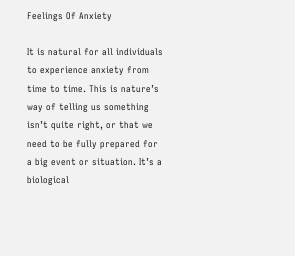Feelings Of Anxiety

It is natural for all individuals to experience anxiety from time to time. This is nature’s way of telling us something isn’t quite right, or that we need to be fully prepared for a big event or situation. It’s a biological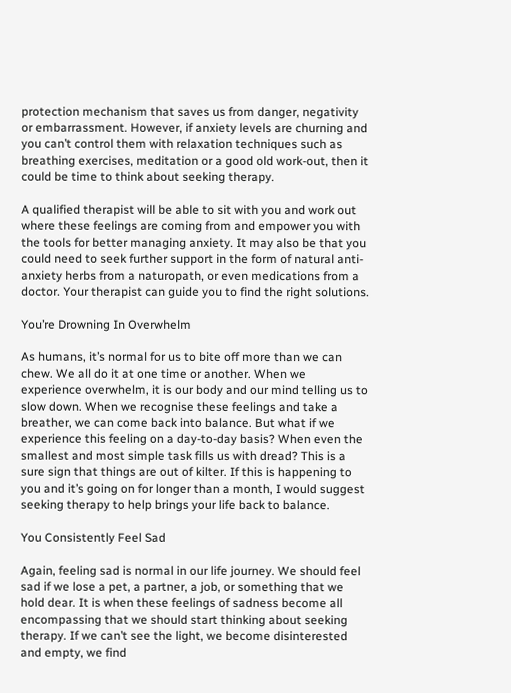protection mechanism that saves us from danger, negativity or embarrassment. However, if anxiety levels are churning and you can’t control them with relaxation techniques such as breathing exercises, meditation or a good old work-out, then it could be time to think about seeking therapy.

A qualified therapist will be able to sit with you and work out where these feelings are coming from and empower you with the tools for better managing anxiety. It may also be that you could need to seek further support in the form of natural anti-anxiety herbs from a naturopath, or even medications from a doctor. Your therapist can guide you to find the right solutions.

You’re Drowning In Overwhelm

As humans, it’s normal for us to bite off more than we can chew. We all do it at one time or another. When we experience overwhelm, it is our body and our mind telling us to slow down. When we recognise these feelings and take a breather, we can come back into balance. But what if we experience this feeling on a day-to-day basis? When even the smallest and most simple task fills us with dread? This is a sure sign that things are out of kilter. If this is happening to you and it’s going on for longer than a month, I would suggest seeking therapy to help brings your life back to balance.

You Consistently Feel Sad

Again, feeling sad is normal in our life journey. We should feel sad if we lose a pet, a partner, a job, or something that we hold dear. It is when these feelings of sadness become all encompassing that we should start thinking about seeking therapy. If we can’t see the light, we become disinterested and empty, we find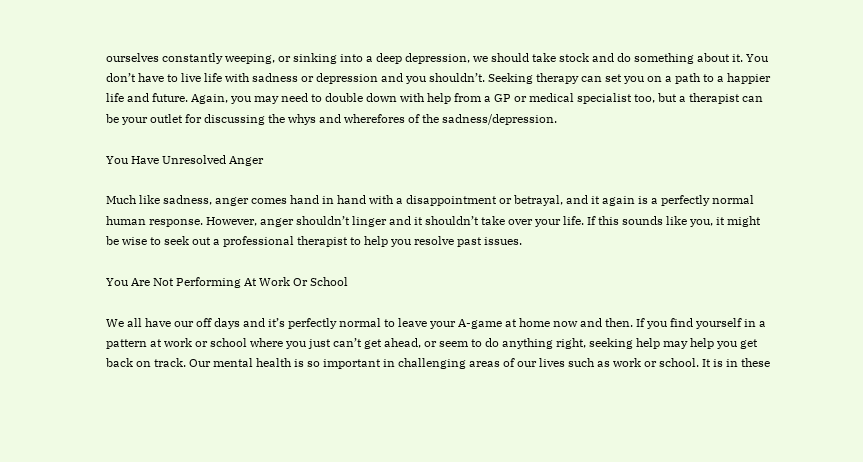ourselves constantly weeping, or sinking into a deep depression, we should take stock and do something about it. You don’t have to live life with sadness or depression and you shouldn’t. Seeking therapy can set you on a path to a happier life and future. Again, you may need to double down with help from a GP or medical specialist too, but a therapist can be your outlet for discussing the whys and wherefores of the sadness/depression.

You Have Unresolved Anger

Much like sadness, anger comes hand in hand with a disappointment or betrayal, and it again is a perfectly normal human response. However, anger shouldn’t linger and it shouldn’t take over your life. If this sounds like you, it might be wise to seek out a professional therapist to help you resolve past issues.

You Are Not Performing At Work Or School

We all have our off days and it’s perfectly normal to leave your A-game at home now and then. If you find yourself in a pattern at work or school where you just can’t get ahead, or seem to do anything right, seeking help may help you get back on track. Our mental health is so important in challenging areas of our lives such as work or school. It is in these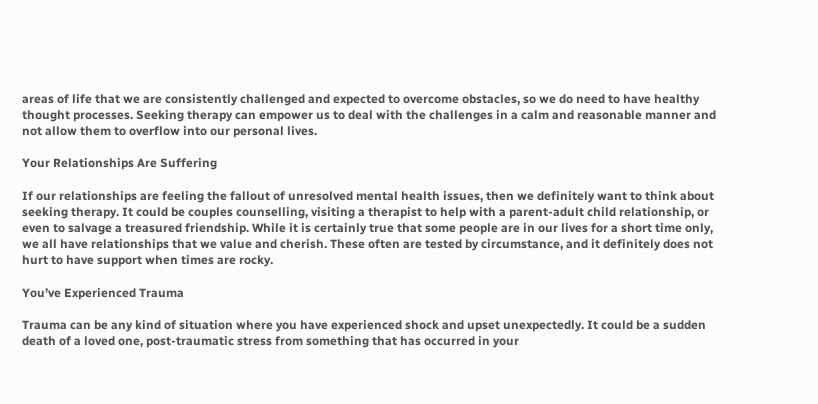areas of life that we are consistently challenged and expected to overcome obstacles, so we do need to have healthy thought processes. Seeking therapy can empower us to deal with the challenges in a calm and reasonable manner and not allow them to overflow into our personal lives.

Your Relationships Are Suffering

If our relationships are feeling the fallout of unresolved mental health issues, then we definitely want to think about seeking therapy. It could be couples counselling, visiting a therapist to help with a parent-adult child relationship, or even to salvage a treasured friendship. While it is certainly true that some people are in our lives for a short time only, we all have relationships that we value and cherish. These often are tested by circumstance, and it definitely does not hurt to have support when times are rocky.

You’ve Experienced Trauma

Trauma can be any kind of situation where you have experienced shock and upset unexpectedly. It could be a sudden death of a loved one, post-traumatic stress from something that has occurred in your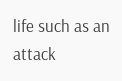life such as an attack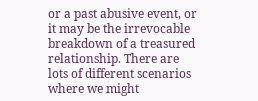or a past abusive event, or it may be the irrevocable breakdown of a treasured relationship. There are lots of different scenarios where we might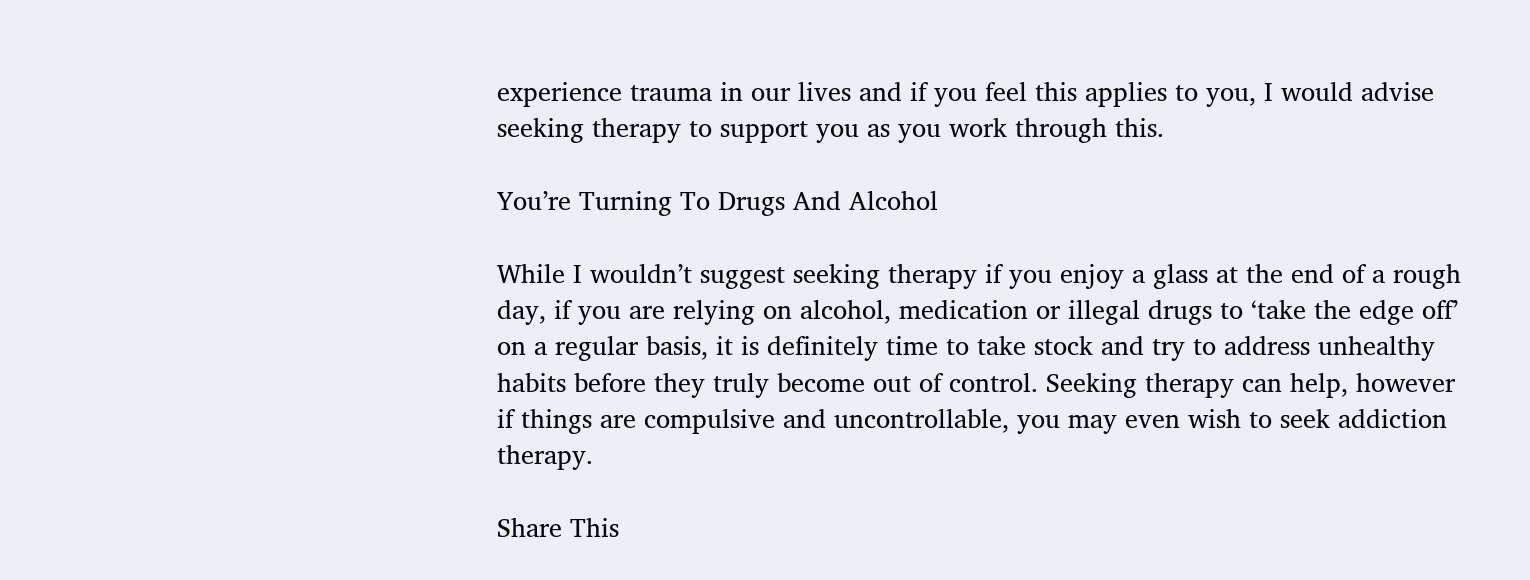experience trauma in our lives and if you feel this applies to you, I would advise seeking therapy to support you as you work through this.

You’re Turning To Drugs And Alcohol

While I wouldn’t suggest seeking therapy if you enjoy a glass at the end of a rough day, if you are relying on alcohol, medication or illegal drugs to ‘take the edge off’ on a regular basis, it is definitely time to take stock and try to address unhealthy habits before they truly become out of control. Seeking therapy can help, however if things are compulsive and uncontrollable, you may even wish to seek addiction therapy.

Share This